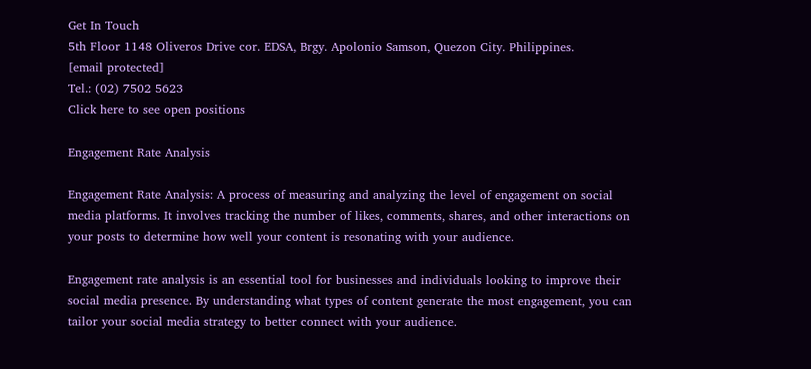Get In Touch
5th Floor 1148 Oliveros Drive cor. EDSA, Brgy. Apolonio Samson, Quezon City. Philippines.
[email protected]
Tel.: (02) 7502 5623
Click here to see open positions

Engagement Rate Analysis

Engagement Rate Analysis: A process of measuring and analyzing the level of engagement on social media platforms. It involves tracking the number of likes, comments, shares, and other interactions on your posts to determine how well your content is resonating with your audience.

Engagement rate analysis is an essential tool for businesses and individuals looking to improve their social media presence. By understanding what types of content generate the most engagement, you can tailor your social media strategy to better connect with your audience.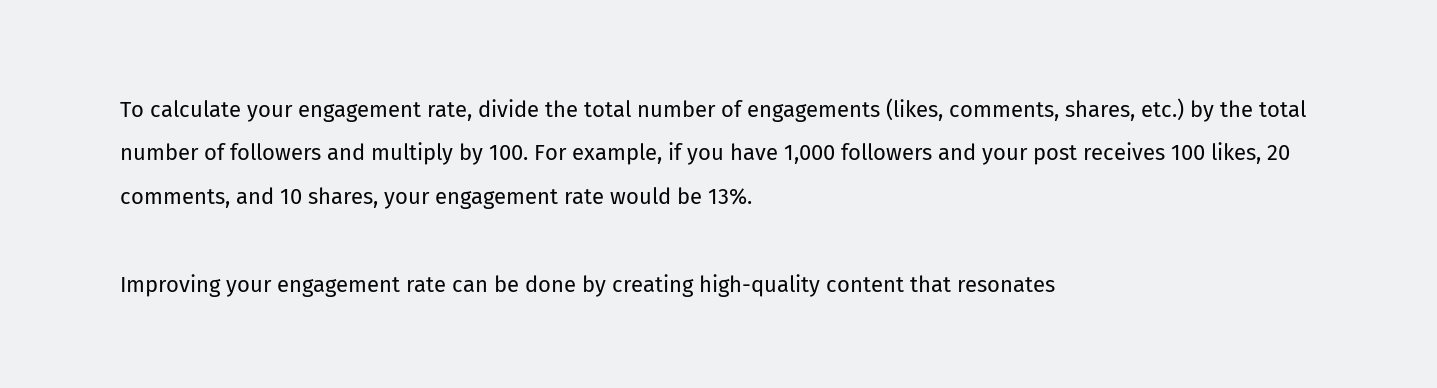To calculate your engagement rate, divide the total number of engagements (likes, comments, shares, etc.) by the total number of followers and multiply by 100. For example, if you have 1,000 followers and your post receives 100 likes, 20 comments, and 10 shares, your engagement rate would be 13%.

Improving your engagement rate can be done by creating high-quality content that resonates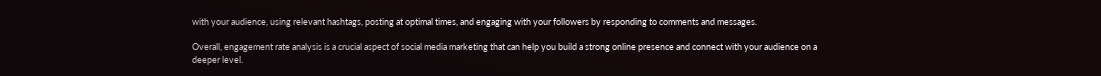with your audience, using relevant hashtags, posting at optimal times, and engaging with your followers by responding to comments and messages.

Overall, engagement rate analysis is a crucial aspect of social media marketing that can help you build a strong online presence and connect with your audience on a deeper level.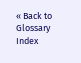« Back to Glossary Index